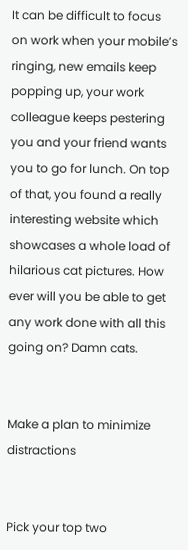It can be difficult to focus on work when your mobile’s ringing, new emails keep popping up, your work colleague keeps pestering you and your friend wants you to go for lunch. On top of that, you found a really interesting website which showcases a whole load of hilarious cat pictures. How ever will you be able to get any work done with all this going on? Damn cats.


Make a plan to minimize distractions


Pick your top two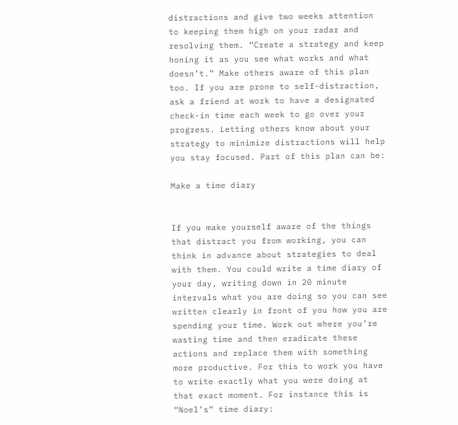distractions and give two weeks attention to keeping them high on your radar and resolving them. “Create a strategy and keep honing it as you see what works and what doesn’t.” Make others aware of this plan too. If you are prone to self-distraction, ask a friend at work to have a designated check-in time each week to go over your progress. Letting others know about your strategy to minimize distractions will help you stay focused. Part of this plan can be:

Make a time diary


If you make yourself aware of the things that distract you from working, you can think in advance about strategies to deal with them. You could write a time diary of your day, writing down in 20 minute intervals what you are doing so you can see written clearly in front of you how you are spending your time. Work out where you’re wasting time and then eradicate these actions and replace them with something more productive. For this to work you have to write exactly what you were doing at that exact moment. For instance this is “Noel’s” time diary: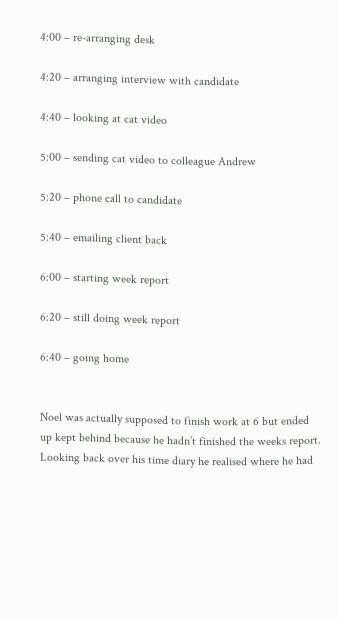4:00 – re-arranging desk

4:20 – arranging interview with candidate

4:40 – looking at cat video

5:00 – sending cat video to colleague Andrew

5:20 – phone call to candidate

5:40 – emailing client back

6:00 – starting week report

6:20 – still doing week report

6:40 – going home


Noel was actually supposed to finish work at 6 but ended up kept behind because he hadn’t finished the weeks report. Looking back over his time diary he realised where he had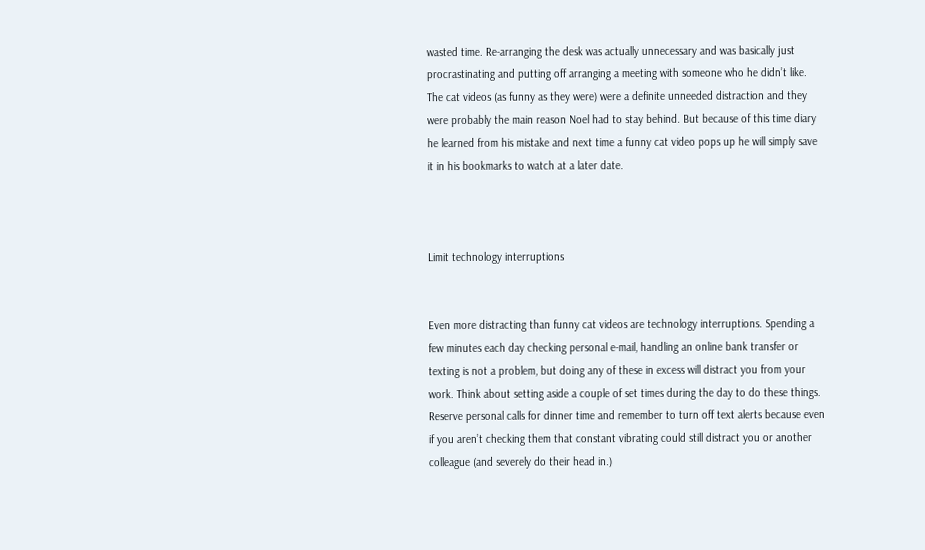wasted time. Re-arranging the desk was actually unnecessary and was basically just procrastinating and putting off arranging a meeting with someone who he didn’t like. The cat videos (as funny as they were) were a definite unneeded distraction and they were probably the main reason Noel had to stay behind. But because of this time diary he learned from his mistake and next time a funny cat video pops up he will simply save it in his bookmarks to watch at a later date.



Limit technology interruptions


Even more distracting than funny cat videos are technology interruptions. Spending a few minutes each day checking personal e-mail, handling an online bank transfer or texting is not a problem, but doing any of these in excess will distract you from your work. Think about setting aside a couple of set times during the day to do these things. Reserve personal calls for dinner time and remember to turn off text alerts because even if you aren’t checking them that constant vibrating could still distract you or another colleague (and severely do their head in.)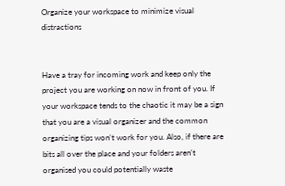Organize your workspace to minimize visual distractions


Have a tray for incoming work and keep only the project you are working on now in front of you. If your workspace tends to the chaotic it may be a sign that you are a visual organizer and the common organizing tips won’t work for you. Also, if there are bits all over the place and your folders aren’t organised you could potentially waste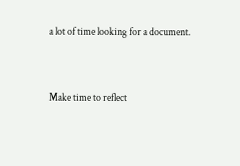a lot of time looking for a document.


Make time to reflect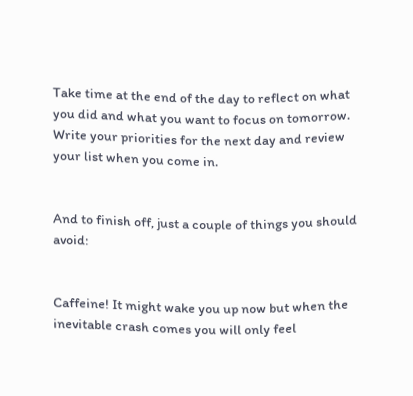Take time at the end of the day to reflect on what you did and what you want to focus on tomorrow. Write your priorities for the next day and review your list when you come in.


And to finish off, just a couple of things you should avoid:


Caffeine! It might wake you up now but when the inevitable crash comes you will only feel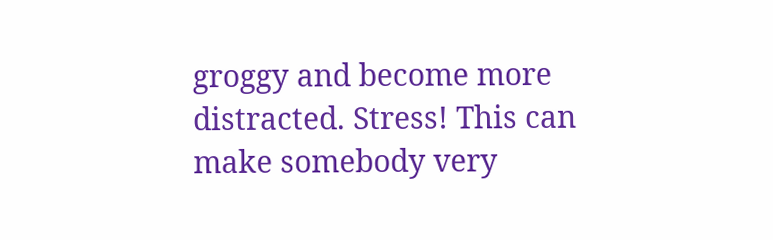groggy and become more distracted. Stress! This can make somebody very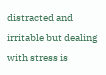distracted and irritable but dealing with stress is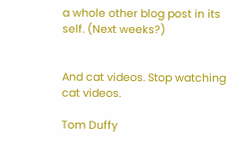a whole other blog post in its self. (Next weeks?)


And cat videos. Stop watching cat videos.

Tom Duffy